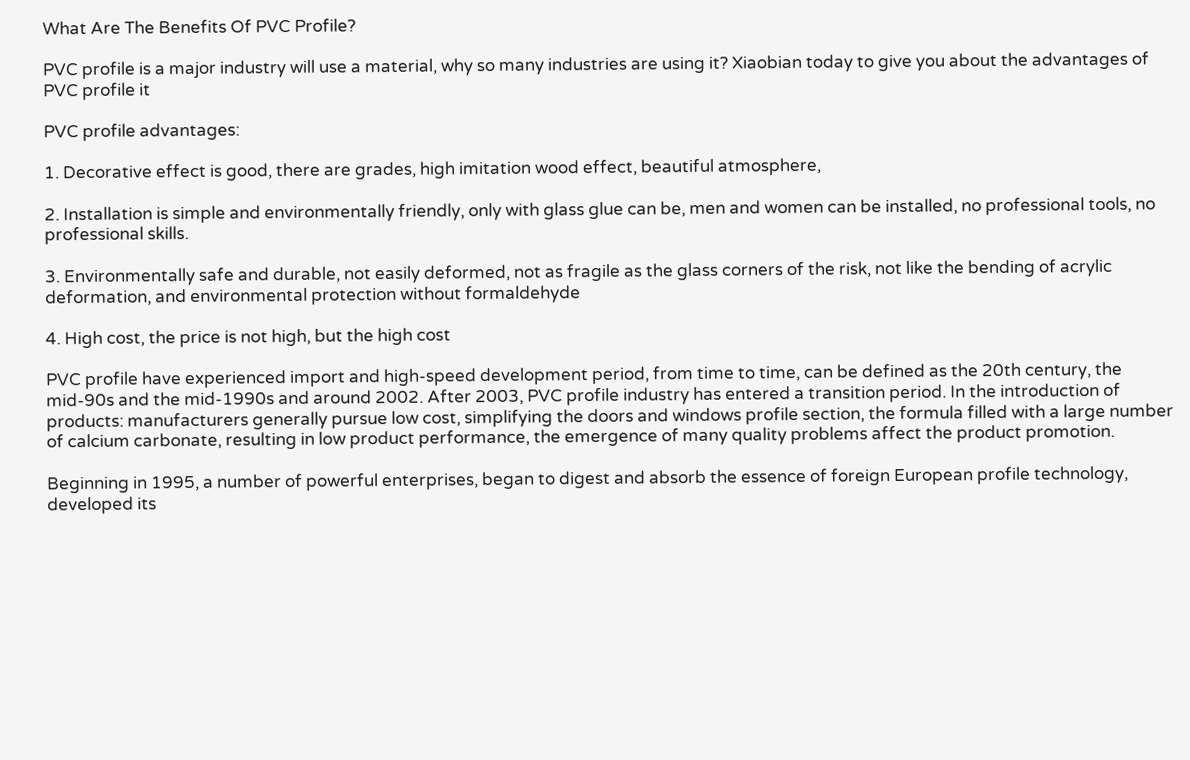What Are The Benefits Of PVC Profile?

PVC profile is a major industry will use a material, why so many industries are using it? Xiaobian today to give you about the advantages of PVC profile it

PVC profile advantages:

1. Decorative effect is good, there are grades, high imitation wood effect, beautiful atmosphere,

2. Installation is simple and environmentally friendly, only with glass glue can be, men and women can be installed, no professional tools, no professional skills.

3. Environmentally safe and durable, not easily deformed, not as fragile as the glass corners of the risk, not like the bending of acrylic deformation, and environmental protection without formaldehyde

4. High cost, the price is not high, but the high cost

PVC profile have experienced import and high-speed development period, from time to time, can be defined as the 20th century, the mid-90s and the mid-1990s and around 2002. After 2003, PVC profile industry has entered a transition period. In the introduction of products: manufacturers generally pursue low cost, simplifying the doors and windows profile section, the formula filled with a large number of calcium carbonate, resulting in low product performance, the emergence of many quality problems affect the product promotion.

Beginning in 1995, a number of powerful enterprises, began to digest and absorb the essence of foreign European profile technology, developed its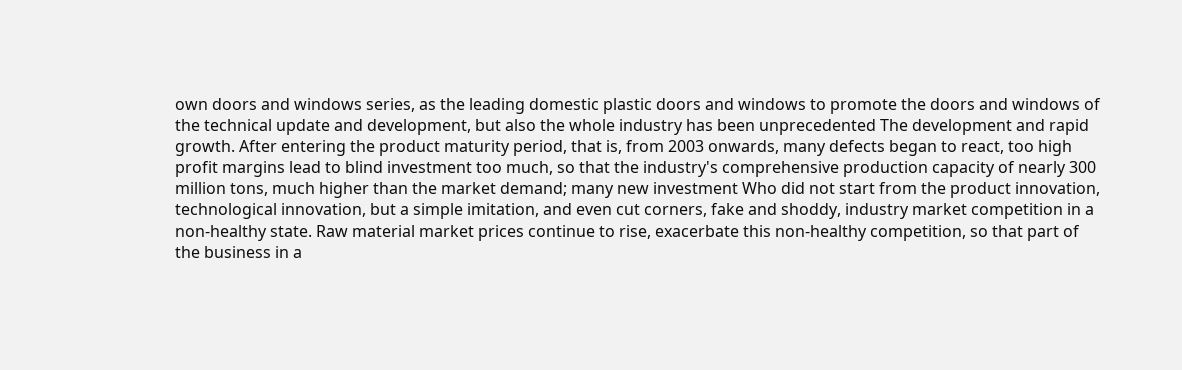own doors and windows series, as the leading domestic plastic doors and windows to promote the doors and windows of the technical update and development, but also the whole industry has been unprecedented The development and rapid growth. After entering the product maturity period, that is, from 2003 onwards, many defects began to react, too high profit margins lead to blind investment too much, so that the industry's comprehensive production capacity of nearly 300 million tons, much higher than the market demand; many new investment Who did not start from the product innovation, technological innovation, but a simple imitation, and even cut corners, fake and shoddy, industry market competition in a non-healthy state. Raw material market prices continue to rise, exacerbate this non-healthy competition, so that part of the business in a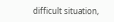difficult situation,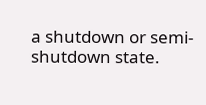a shutdown or semi-shutdown state.